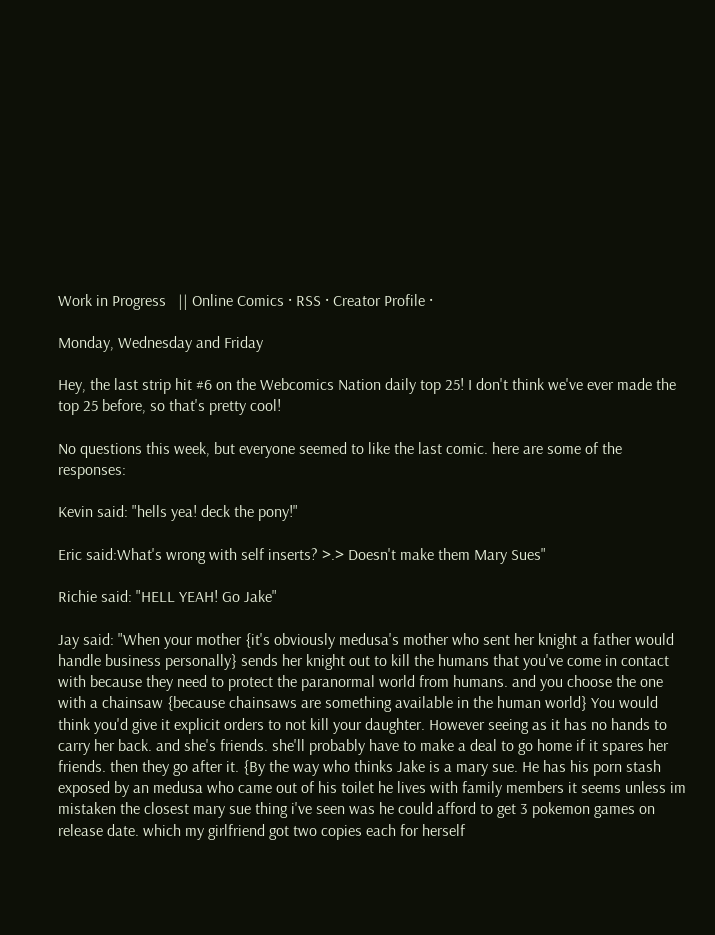Work in Progress   || Online Comics · RSS · Creator Profile ·

Monday, Wednesday and Friday

Hey, the last strip hit #6 on the Webcomics Nation daily top 25! I don't think we've ever made the top 25 before, so that's pretty cool!

No questions this week, but everyone seemed to like the last comic. here are some of the responses:

Kevin said: "hells yea! deck the pony!"

Eric said:What's wrong with self inserts? >.> Doesn't make them Mary Sues"

Richie said: "HELL YEAH! Go Jake"

Jay said: "When your mother {it's obviously medusa's mother who sent her knight a father would handle business personally} sends her knight out to kill the humans that you've come in contact with because they need to protect the paranormal world from humans. and you choose the one with a chainsaw {because chainsaws are something available in the human world} You would think you'd give it explicit orders to not kill your daughter. However seeing as it has no hands to carry her back. and she's friends. she'll probably have to make a deal to go home if it spares her friends. then they go after it. {By the way who thinks Jake is a mary sue. He has his porn stash exposed by an medusa who came out of his toilet he lives with family members it seems unless im mistaken the closest mary sue thing i've seen was he could afford to get 3 pokemon games on release date. which my girlfriend got two copies each for herself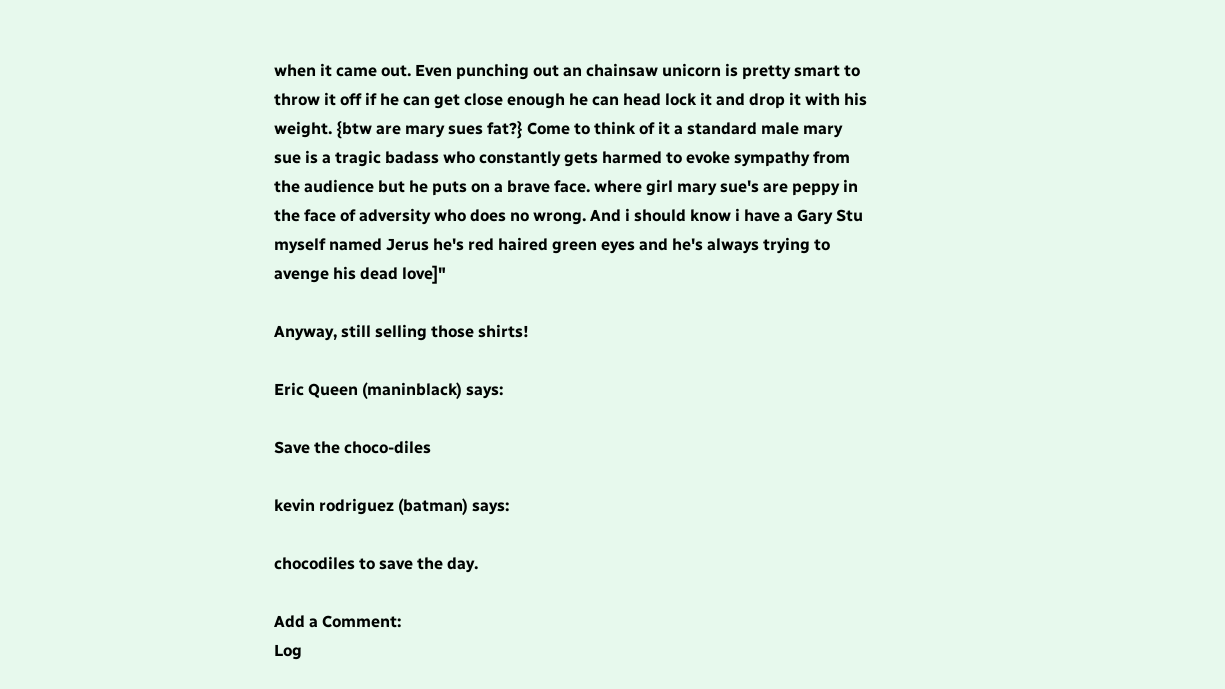when it came out. Even punching out an chainsaw unicorn is pretty smart to throw it off if he can get close enough he can head lock it and drop it with his weight. {btw are mary sues fat?} Come to think of it a standard male mary sue is a tragic badass who constantly gets harmed to evoke sympathy from the audience but he puts on a brave face. where girl mary sue's are peppy in the face of adversity who does no wrong. And i should know i have a Gary Stu myself named Jerus he's red haired green eyes and he's always trying to avenge his dead love]"

Anyway, still selling those shirts!

Eric Queen (maninblack) says:

Save the choco-diles

kevin rodriguez (batman) says:

chocodiles to save the day.

Add a Comment:
Log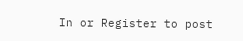In or Register to post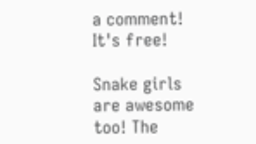a comment! It's free!

Snake girls are awesome too! The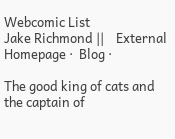Webcomic List
Jake Richmond ||    External Homepage ·  Blog ·

The good king of cats and the captain of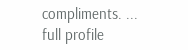compliments. ... full profile